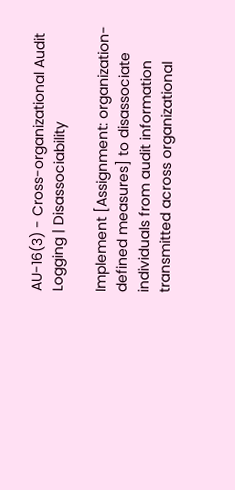AU-16(3) - Cross-organizational Audit Logging | Disassociability

Implement [Assignment: organization-defined measures] to disassociate individuals from audit information transmitted across organizational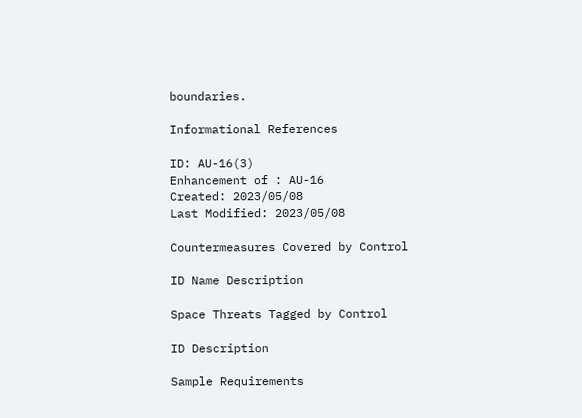boundaries.

Informational References

ID: AU-16(3)
Enhancement of : AU-16
Created: 2023/05/08
Last Modified: 2023/05/08

Countermeasures Covered by Control

ID Name Description

Space Threats Tagged by Control

ID Description

Sample Requirements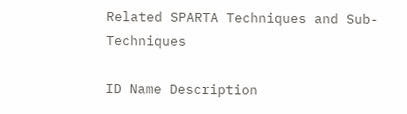Related SPARTA Techniques and Sub-Techniques

ID Name Description